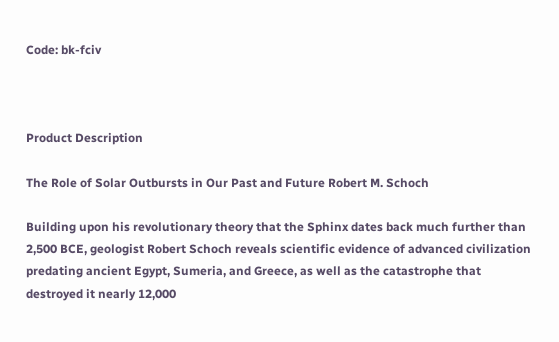Code: bk-fciv



Product Description

The Role of Solar Outbursts in Our Past and Future Robert M. Schoch

Building upon his revolutionary theory that the Sphinx dates back much further than 2,500 BCE, geologist Robert Schoch reveals scientific evidence of advanced civilization predating ancient Egypt, Sumeria, and Greece, as well as the catastrophe that destroyed it nearly 12,000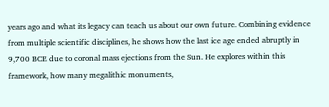years ago and what its legacy can teach us about our own future. Combining evidence from multiple scientific disciplines, he shows how the last ice age ended abruptly in 9,700 BCE due to coronal mass ejections from the Sun. He explores within this framework, how many megalithic monuments,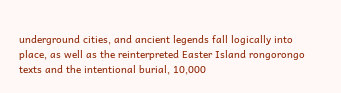underground cities, and ancient legends fall logically into place, as well as the reinterpreted Easter Island rongorongo texts and the intentional burial, 10,000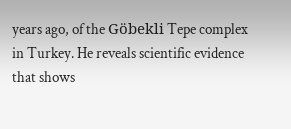years ago, of the Göbekli Tepe complex in Turkey. He reveals scientific evidence that shows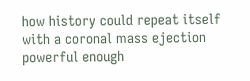how history could repeat itself with a coronal mass ejection powerful enough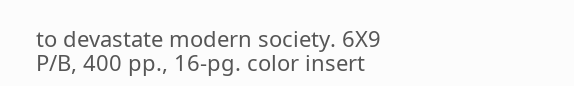to devastate modern society. 6X9 P/B, 400 pp., 16-pg. color insert